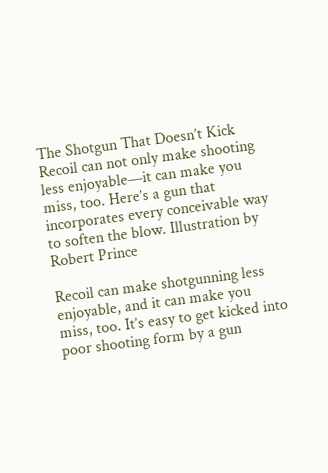The Shotgun That Doesn’t Kick
Recoil can not only make shooting less enjoyable—it can make you miss, too. Here’s a gun that incorporates every conceivable way to soften the blow. Illustration by Robert Prince

Recoil can make shotgunning less enjoyable, and it can make you miss, too. It’s easy to get kicked into poor shooting form by a gun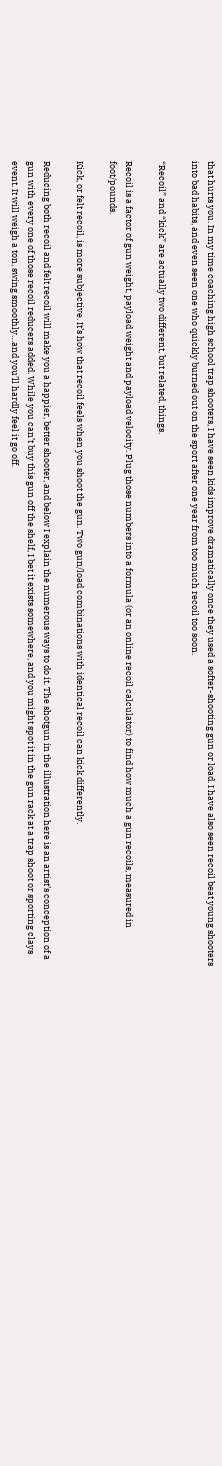that hurts you. In my time coaching high school trap shooters, I have seen kids improve dramatically once they used a softer-shooting gun or load. I have also seen recoil beat young shooters into bad habits, and even seen one who quickly burned out on the sport after one year from too much recoil too soon.

“Recoil” and “kick” are actually two different, but related, things.

Recoil is a factor of gun weight, payload weight and payload velocity. Plug those numbers into a formula (or an online recoil calculator) to find how much a gun recoils, measured in foot/pounds.

Kick, or felt recoil, is more subjective. It’s how that recoil feels when you shoot the gun. Two gun/load combinations with identical recoil can kick differently.

Reducing both recoil and felt recoil will make you a happier, better shooter, and below I explain the numerous ways to do it. The shotgun in the illustration here is an artist’s conception of a gun with every one of those recoil reducers added. While you can’t buy this gun off the shelf, I bet it exists somewhere, and you might spot it in the gun rack at a trap shoot or sporting clays event. It will weigh a ton, swing smoothly…and you’ll hardly feel it go off.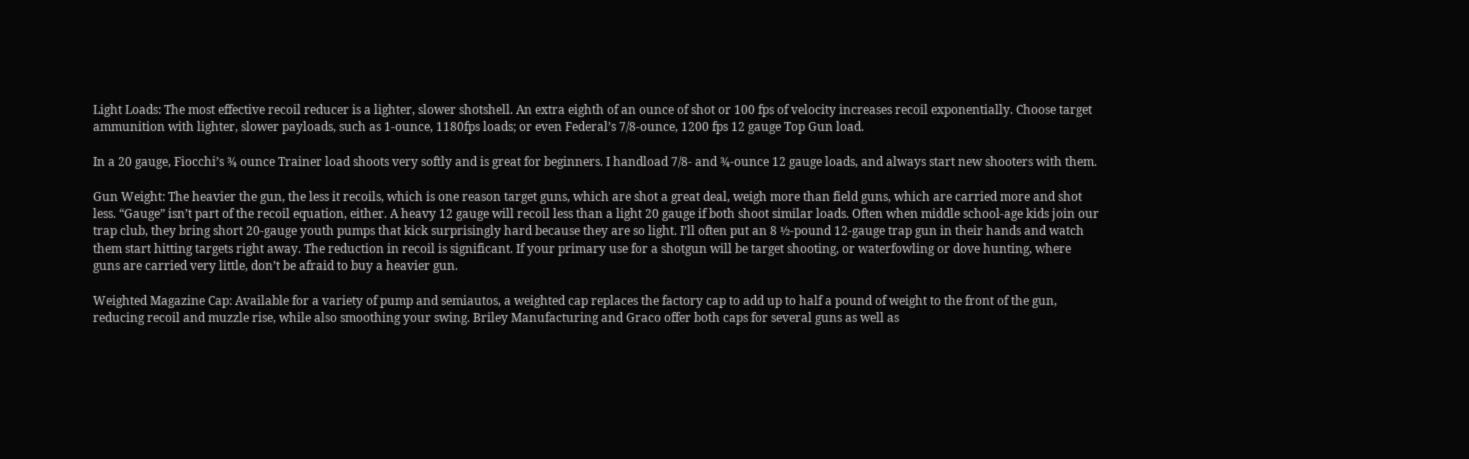Light Loads: The most effective recoil reducer is a lighter, slower shotshell. An extra eighth of an ounce of shot or 100 fps of velocity increases recoil exponentially. Choose target ammunition with lighter, slower payloads, such as 1-ounce, 1180fps loads; or even Federal’s 7/8-ounce, 1200 fps 12 gauge Top Gun load.

In a 20 gauge, Fiocchi’s ¾ ounce Trainer load shoots very softly and is great for beginners. I handload 7/8- and ¾-ounce 12 gauge loads, and always start new shooters with them.

Gun Weight: The heavier the gun, the less it recoils, which is one reason target guns, which are shot a great deal, weigh more than field guns, which are carried more and shot less. “Gauge” isn’t part of the recoil equation, either. A heavy 12 gauge will recoil less than a light 20 gauge if both shoot similar loads. Often when middle school-age kids join our trap club, they bring short 20-gauge youth pumps that kick surprisingly hard because they are so light. I’ll often put an 8 ½-pound 12-gauge trap gun in their hands and watch them start hitting targets right away. The reduction in recoil is significant. If your primary use for a shotgun will be target shooting, or waterfowling or dove hunting, where guns are carried very little, don’t be afraid to buy a heavier gun.

Weighted Magazine Cap: Available for a variety of pump and semiautos, a weighted cap replaces the factory cap to add up to half a pound of weight to the front of the gun, reducing recoil and muzzle rise, while also smoothing your swing. Briley Manufacturing and Graco offer both caps for several guns as well as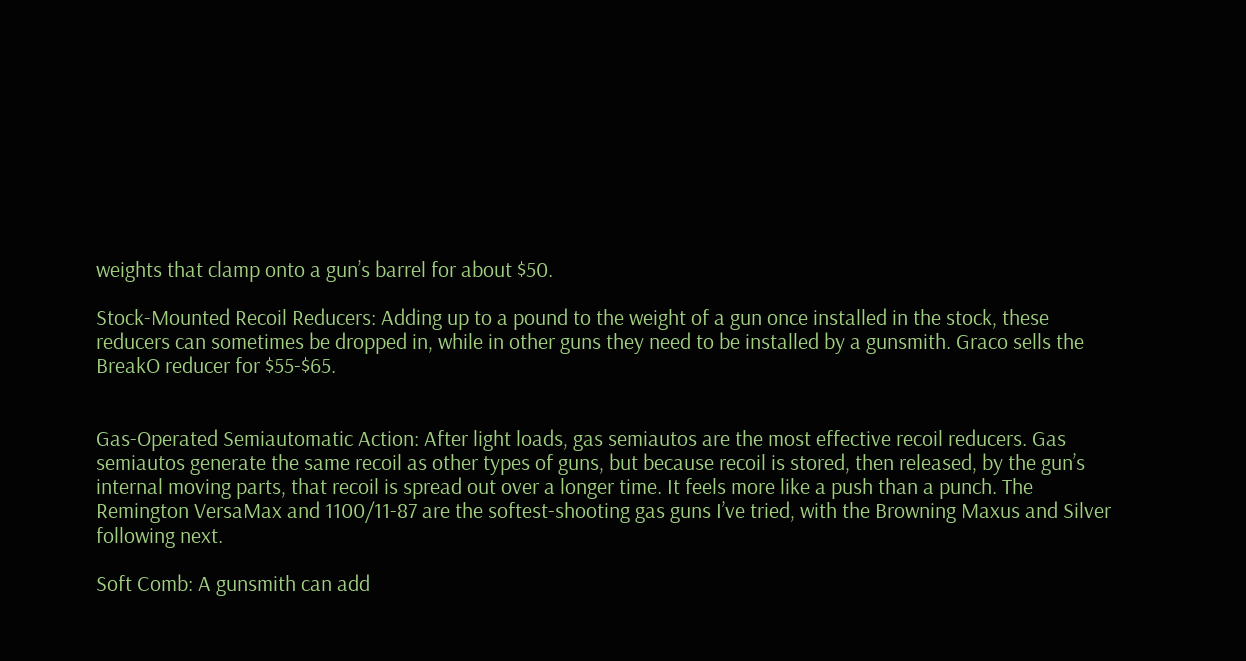weights that clamp onto a gun’s barrel for about $50.

Stock-Mounted Recoil Reducers: Adding up to a pound to the weight of a gun once installed in the stock, these reducers can sometimes be dropped in, while in other guns they need to be installed by a gunsmith. Graco sells the BreakO reducer for $55-$65.


Gas-Operated Semiautomatic Action: After light loads, gas semiautos are the most effective recoil reducers. Gas semiautos generate the same recoil as other types of guns, but because recoil is stored, then released, by the gun’s internal moving parts, that recoil is spread out over a longer time. It feels more like a push than a punch. The Remington VersaMax and 1100/11-87 are the softest-shooting gas guns I’ve tried, with the Browning Maxus and Silver following next.

Soft Comb: A gunsmith can add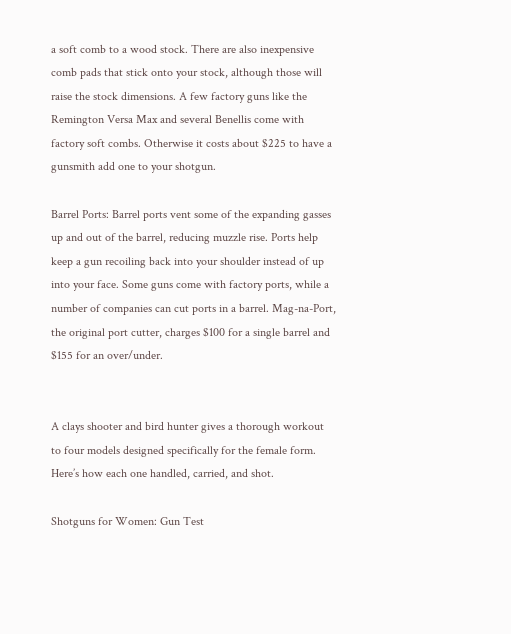a soft comb to a wood stock. There are also inexpensive comb pads that stick onto your stock, although those will raise the stock dimensions. A few factory guns like the Remington Versa Max and several Benellis come with factory soft combs. Otherwise it costs about $225 to have a gunsmith add one to your shotgun.

Barrel Ports: Barrel ports vent some of the expanding gasses up and out of the barrel, reducing muzzle rise. Ports help keep a gun recoiling back into your shoulder instead of up into your face. Some guns come with factory ports, while a number of companies can cut ports in a barrel. Mag-na-Port, the original port cutter, charges $100 for a single barrel and $155 for an over/under.


A clays shooter and bird hunter gives a thorough workout to four models designed specifically for the female form. Here’s how each one handled, carried, and shot.

Shotguns for Women: Gun Test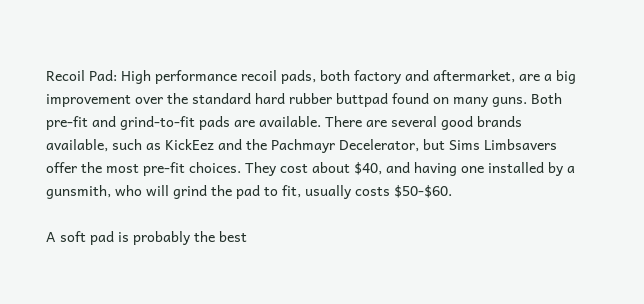Recoil Pad: High performance recoil pads, both factory and aftermarket, are a big improvement over the standard hard rubber buttpad found on many guns. Both pre-fit and grind-to-fit pads are available. There are several good brands available, such as KickEez and the Pachmayr Decelerator, but Sims Limbsavers offer the most pre-fit choices. They cost about $40, and having one installed by a gunsmith, who will grind the pad to fit, usually costs $50-$60.

A soft pad is probably the best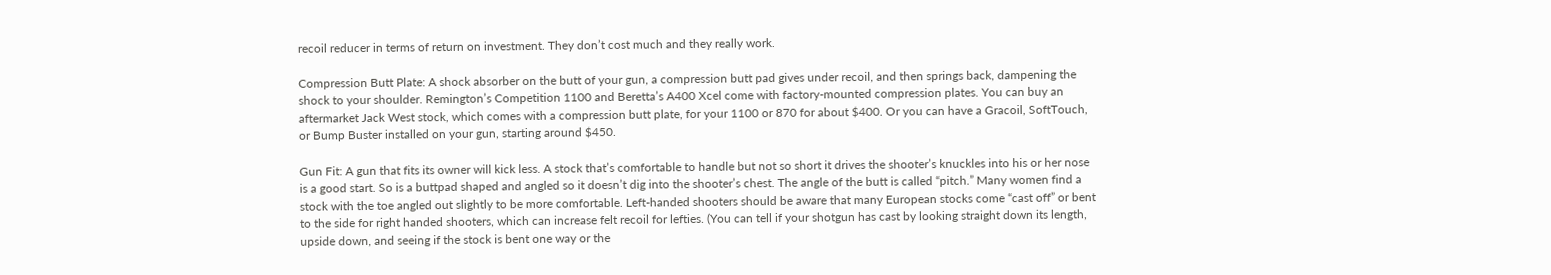recoil reducer in terms of return on investment. They don’t cost much and they really work.

Compression Butt Plate: A shock absorber on the butt of your gun, a compression butt pad gives under recoil, and then springs back, dampening the shock to your shoulder. Remington’s Competition 1100 and Beretta’s A400 Xcel come with factory-mounted compression plates. You can buy an aftermarket Jack West stock, which comes with a compression butt plate, for your 1100 or 870 for about $400. Or you can have a Gracoil, SoftTouch, or Bump Buster installed on your gun, starting around $450.

Gun Fit: A gun that fits its owner will kick less. A stock that’s comfortable to handle but not so short it drives the shooter’s knuckles into his or her nose is a good start. So is a buttpad shaped and angled so it doesn’t dig into the shooter’s chest. The angle of the butt is called “pitch.” Many women find a stock with the toe angled out slightly to be more comfortable. Left-handed shooters should be aware that many European stocks come “cast off” or bent to the side for right handed shooters, which can increase felt recoil for lefties. (You can tell if your shotgun has cast by looking straight down its length, upside down, and seeing if the stock is bent one way or the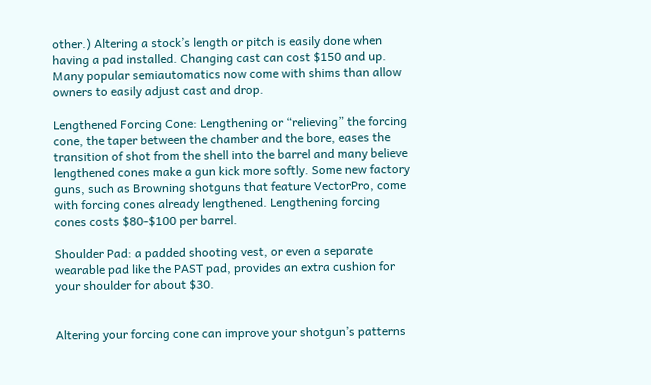other.) Altering a stock’s length or pitch is easily done when having a pad installed. Changing cast can cost $150 and up. Many popular semiautomatics now come with shims than allow owners to easily adjust cast and drop.

Lengthened Forcing Cone: Lengthening or “relieving” the forcing cone, the taper between the chamber and the bore, eases the transition of shot from the shell into the barrel and many believe lengthened cones make a gun kick more softly. Some new factory guns, such as Browning shotguns that feature VectorPro, come with forcing cones already lengthened. Lengthening forcing cones costs $80-$100 per barrel.

Shoulder Pad: a padded shooting vest, or even a separate wearable pad like the PAST pad, provides an extra cushion for your shoulder for about $30.


Altering your forcing cone can improve your shotgun’s patterns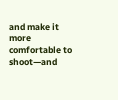and make it more comfortable to shoot—and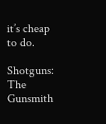it’s cheap to do.

Shotguns: The Gunsmith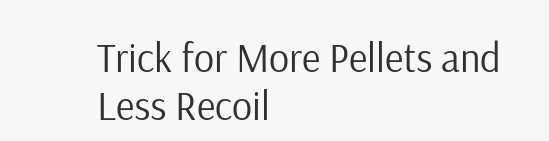Trick for More Pellets and Less Recoil